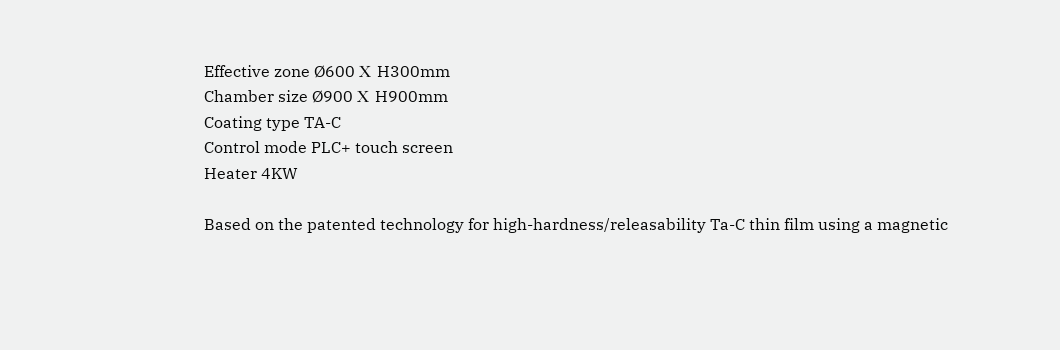Effective zone Ø600 Χ H300mm
Chamber size Ø900 Χ H900mm
Coating type TA-C
Control mode PLC+ touch screen
Heater 4KW

Based on the patented technology for high-hardness/releasability Ta-C thin film using a magnetic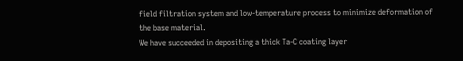field filtration system and low-temperature process to minimize deformation of the base material.
We have succeeded in depositing a thick Ta-C coating layer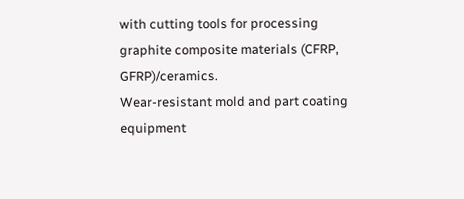with cutting tools for processing graphite composite materials (CFRP, GFRP)/ceramics.
Wear-resistant mold and part coating equipment